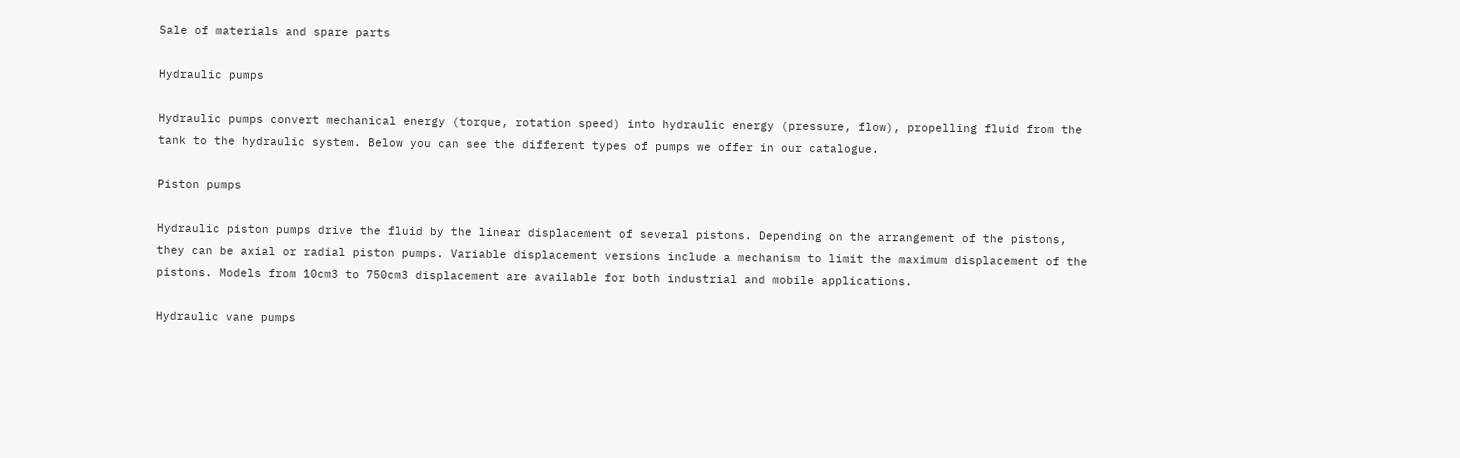Sale of materials and spare parts

Hydraulic pumps

Hydraulic pumps convert mechanical energy (torque, rotation speed) into hydraulic energy (pressure, flow), propelling fluid from the tank to the hydraulic system. Below you can see the different types of pumps we offer in our catalogue.

Piston pumps

Hydraulic piston pumps drive the fluid by the linear displacement of several pistons. Depending on the arrangement of the pistons, they can be axial or radial piston pumps. Variable displacement versions include a mechanism to limit the maximum displacement of the pistons. Models from 10cm3 to 750cm3 displacement are available for both industrial and mobile applications.

Hydraulic vane pumps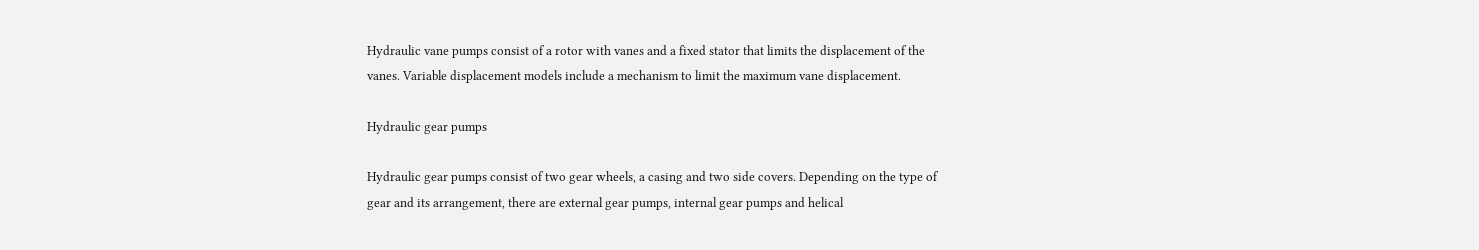Hydraulic vane pumps consist of a rotor with vanes and a fixed stator that limits the displacement of the vanes. Variable displacement models include a mechanism to limit the maximum vane displacement.

Hydraulic gear pumps

Hydraulic gear pumps consist of two gear wheels, a casing and two side covers. Depending on the type of gear and its arrangement, there are external gear pumps, internal gear pumps and helical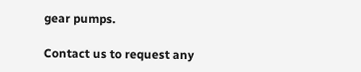gear pumps.

Contact us to request any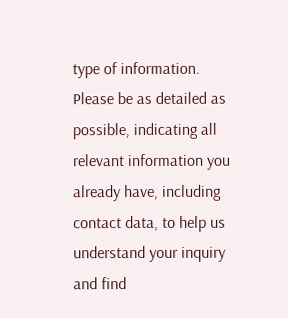type of information. Please be as detailed as possible, indicating all relevant information you already have, including contact data, to help us understand your inquiry and find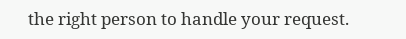the right person to handle your request.